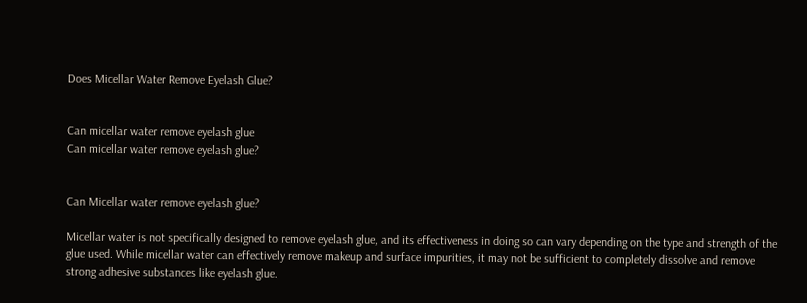Does Micellar Water Remove Eyelash Glue?


Can micellar water remove eyelash glue
Can micellar water remove eyelash glue?


Can Micellar water remove eyelash glue?

Micellar water is not specifically designed to remove eyelash glue, and its effectiveness in doing so can vary depending on the type and strength of the glue used. While micellar water can effectively remove makeup and surface impurities, it may not be sufficient to completely dissolve and remove strong adhesive substances like eyelash glue.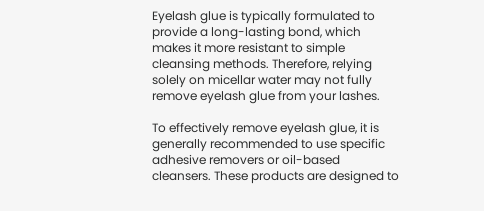Eyelash glue is typically formulated to provide a long-lasting bond, which makes it more resistant to simple cleansing methods. Therefore, relying solely on micellar water may not fully remove eyelash glue from your lashes.

To effectively remove eyelash glue, it is generally recommended to use specific adhesive removers or oil-based cleansers. These products are designed to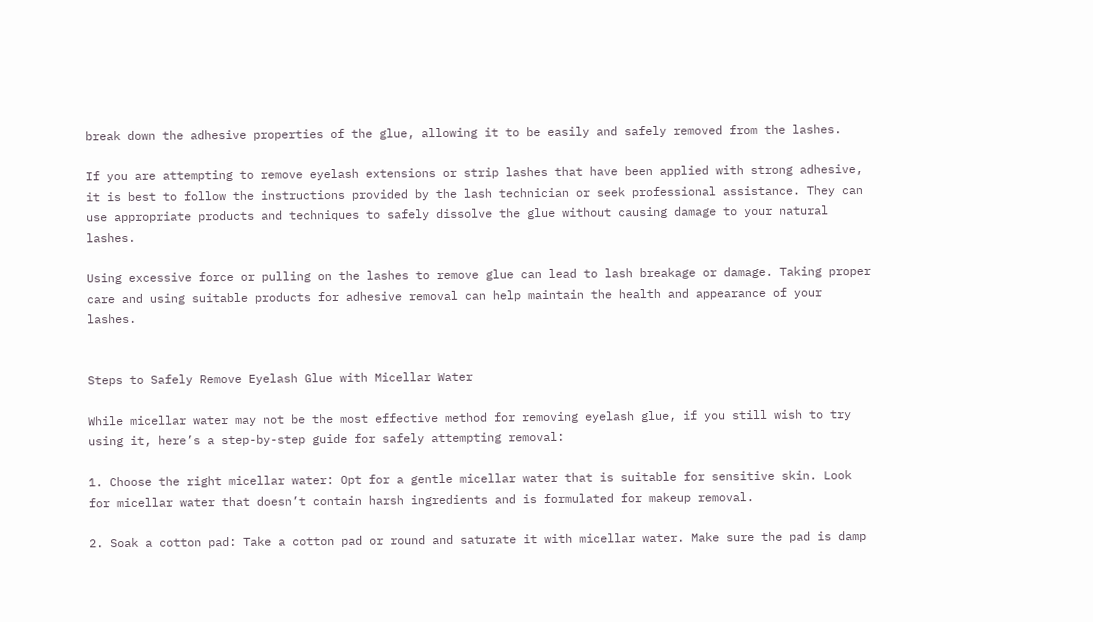break down the adhesive properties of the glue, allowing it to be easily and safely removed from the lashes.

If you are attempting to remove eyelash extensions or strip lashes that have been applied with strong adhesive, it is best to follow the instructions provided by the lash technician or seek professional assistance. They can use appropriate products and techniques to safely dissolve the glue without causing damage to your natural lashes.

Using excessive force or pulling on the lashes to remove glue can lead to lash breakage or damage. Taking proper care and using suitable products for adhesive removal can help maintain the health and appearance of your lashes.


Steps to Safely Remove Eyelash Glue with Micellar Water

While micellar water may not be the most effective method for removing eyelash glue, if you still wish to try using it, here’s a step-by-step guide for safely attempting removal:

1. Choose the right micellar water: Opt for a gentle micellar water that is suitable for sensitive skin. Look for micellar water that doesn’t contain harsh ingredients and is formulated for makeup removal.

2. Soak a cotton pad: Take a cotton pad or round and saturate it with micellar water. Make sure the pad is damp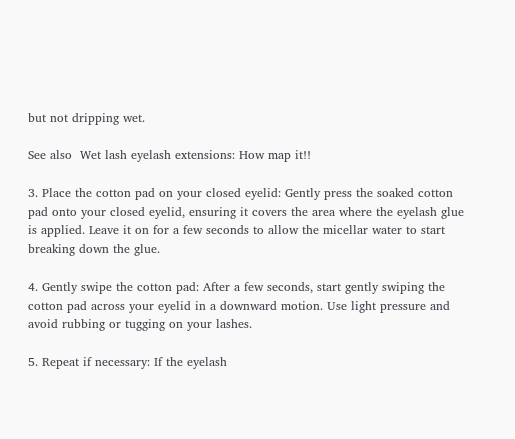but not dripping wet.

See also  Wet lash eyelash extensions: How map it!!

3. Place the cotton pad on your closed eyelid: Gently press the soaked cotton pad onto your closed eyelid, ensuring it covers the area where the eyelash glue is applied. Leave it on for a few seconds to allow the micellar water to start breaking down the glue.

4. Gently swipe the cotton pad: After a few seconds, start gently swiping the cotton pad across your eyelid in a downward motion. Use light pressure and avoid rubbing or tugging on your lashes.

5. Repeat if necessary: If the eyelash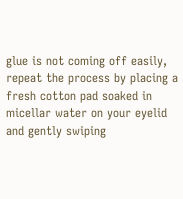glue is not coming off easily, repeat the process by placing a fresh cotton pad soaked in micellar water on your eyelid and gently swiping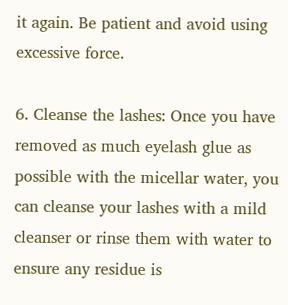it again. Be patient and avoid using excessive force.

6. Cleanse the lashes: Once you have removed as much eyelash glue as possible with the micellar water, you can cleanse your lashes with a mild cleanser or rinse them with water to ensure any residue is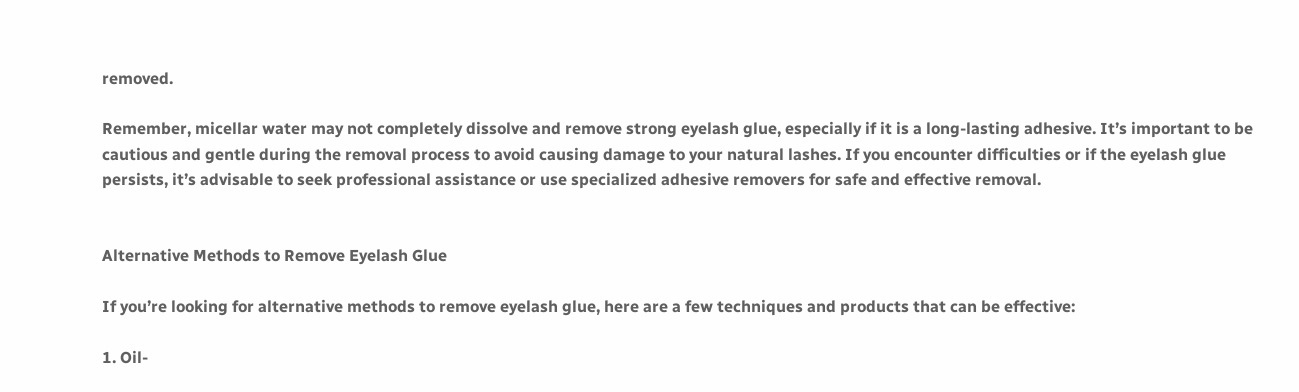removed.

Remember, micellar water may not completely dissolve and remove strong eyelash glue, especially if it is a long-lasting adhesive. It’s important to be cautious and gentle during the removal process to avoid causing damage to your natural lashes. If you encounter difficulties or if the eyelash glue persists, it’s advisable to seek professional assistance or use specialized adhesive removers for safe and effective removal.


Alternative Methods to Remove Eyelash Glue

If you’re looking for alternative methods to remove eyelash glue, here are a few techniques and products that can be effective:

1. Oil-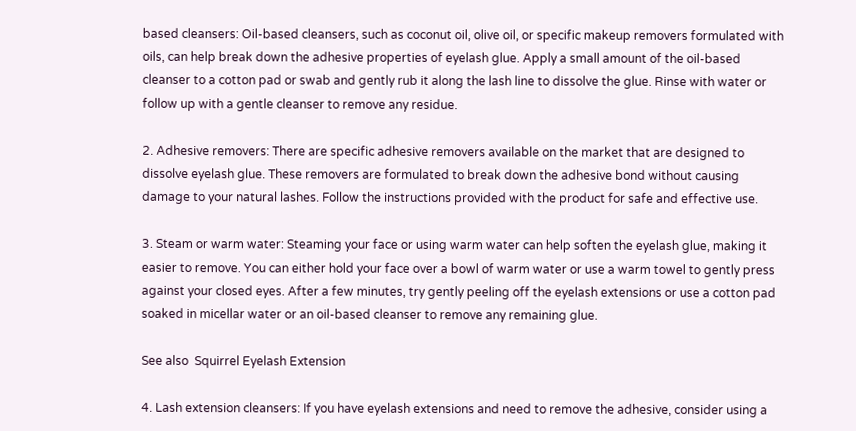based cleansers: Oil-based cleansers, such as coconut oil, olive oil, or specific makeup removers formulated with oils, can help break down the adhesive properties of eyelash glue. Apply a small amount of the oil-based cleanser to a cotton pad or swab and gently rub it along the lash line to dissolve the glue. Rinse with water or follow up with a gentle cleanser to remove any residue.

2. Adhesive removers: There are specific adhesive removers available on the market that are designed to dissolve eyelash glue. These removers are formulated to break down the adhesive bond without causing damage to your natural lashes. Follow the instructions provided with the product for safe and effective use.

3. Steam or warm water: Steaming your face or using warm water can help soften the eyelash glue, making it easier to remove. You can either hold your face over a bowl of warm water or use a warm towel to gently press against your closed eyes. After a few minutes, try gently peeling off the eyelash extensions or use a cotton pad soaked in micellar water or an oil-based cleanser to remove any remaining glue.

See also  Squirrel Eyelash Extension

4. Lash extension cleansers: If you have eyelash extensions and need to remove the adhesive, consider using a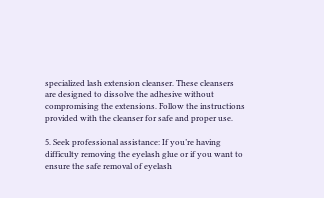specialized lash extension cleanser. These cleansers are designed to dissolve the adhesive without compromising the extensions. Follow the instructions provided with the cleanser for safe and proper use.

5. Seek professional assistance: If you’re having difficulty removing the eyelash glue or if you want to ensure the safe removal of eyelash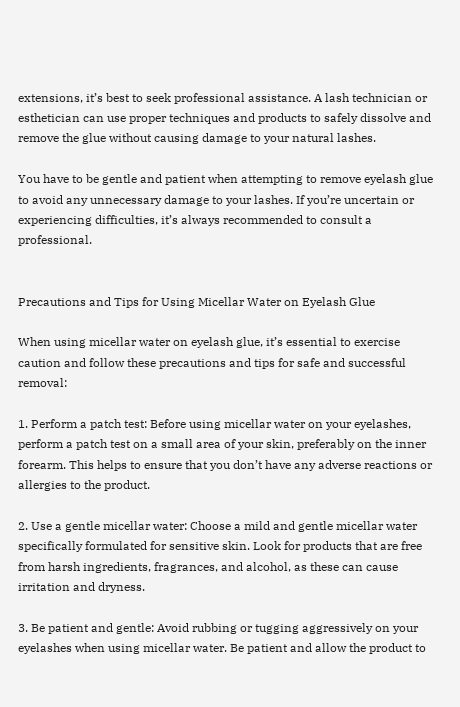extensions, it’s best to seek professional assistance. A lash technician or esthetician can use proper techniques and products to safely dissolve and remove the glue without causing damage to your natural lashes.

You have to be gentle and patient when attempting to remove eyelash glue to avoid any unnecessary damage to your lashes. If you’re uncertain or experiencing difficulties, it’s always recommended to consult a professional.


Precautions and Tips for Using Micellar Water on Eyelash Glue

When using micellar water on eyelash glue, it’s essential to exercise caution and follow these precautions and tips for safe and successful removal:

1. Perform a patch test: Before using micellar water on your eyelashes, perform a patch test on a small area of your skin, preferably on the inner forearm. This helps to ensure that you don’t have any adverse reactions or allergies to the product.

2. Use a gentle micellar water: Choose a mild and gentle micellar water specifically formulated for sensitive skin. Look for products that are free from harsh ingredients, fragrances, and alcohol, as these can cause irritation and dryness.

3. Be patient and gentle: Avoid rubbing or tugging aggressively on your eyelashes when using micellar water. Be patient and allow the product to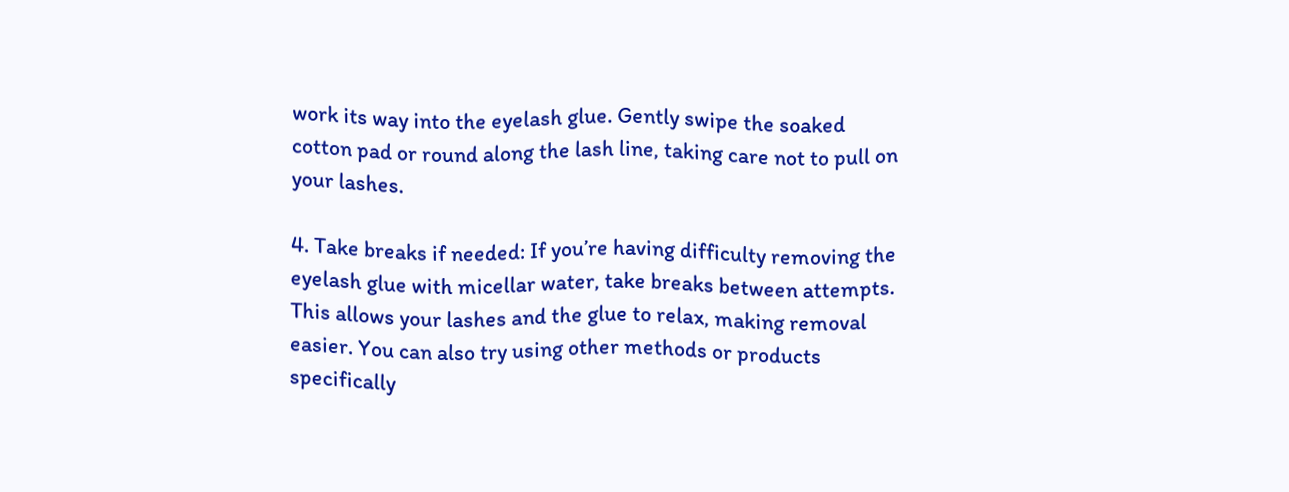work its way into the eyelash glue. Gently swipe the soaked cotton pad or round along the lash line, taking care not to pull on your lashes.

4. Take breaks if needed: If you’re having difficulty removing the eyelash glue with micellar water, take breaks between attempts. This allows your lashes and the glue to relax, making removal easier. You can also try using other methods or products specifically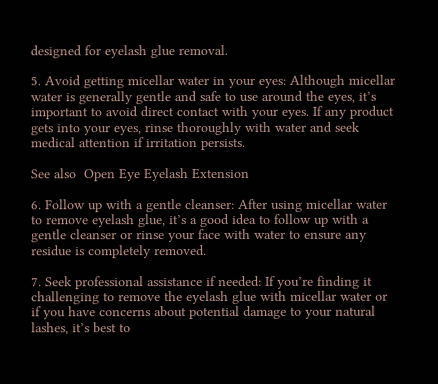designed for eyelash glue removal.

5. Avoid getting micellar water in your eyes: Although micellar water is generally gentle and safe to use around the eyes, it’s important to avoid direct contact with your eyes. If any product gets into your eyes, rinse thoroughly with water and seek medical attention if irritation persists.

See also  Open Eye Eyelash Extension

6. Follow up with a gentle cleanser: After using micellar water to remove eyelash glue, it’s a good idea to follow up with a gentle cleanser or rinse your face with water to ensure any residue is completely removed.

7. Seek professional assistance if needed: If you’re finding it challenging to remove the eyelash glue with micellar water or if you have concerns about potential damage to your natural lashes, it’s best to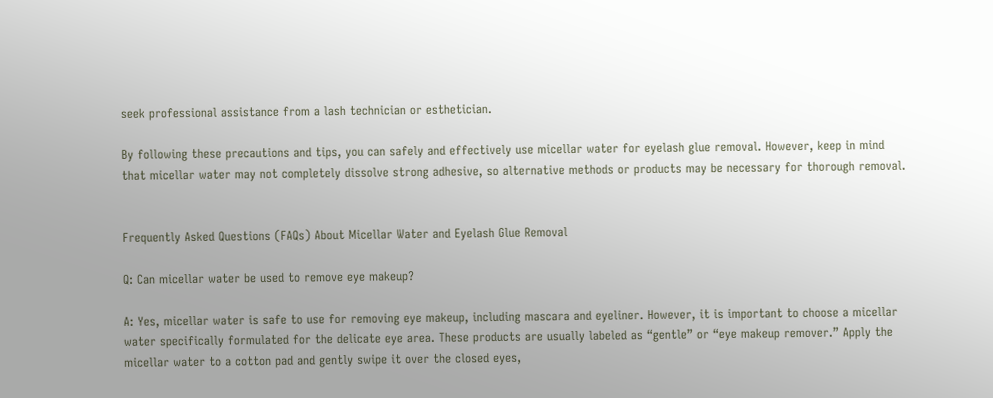seek professional assistance from a lash technician or esthetician.

By following these precautions and tips, you can safely and effectively use micellar water for eyelash glue removal. However, keep in mind that micellar water may not completely dissolve strong adhesive, so alternative methods or products may be necessary for thorough removal.


Frequently Asked Questions (FAQs) About Micellar Water and Eyelash Glue Removal

Q: Can micellar water be used to remove eye makeup?

A: Yes, micellar water is safe to use for removing eye makeup, including mascara and eyeliner. However, it is important to choose a micellar water specifically formulated for the delicate eye area. These products are usually labeled as “gentle” or “eye makeup remover.” Apply the micellar water to a cotton pad and gently swipe it over the closed eyes,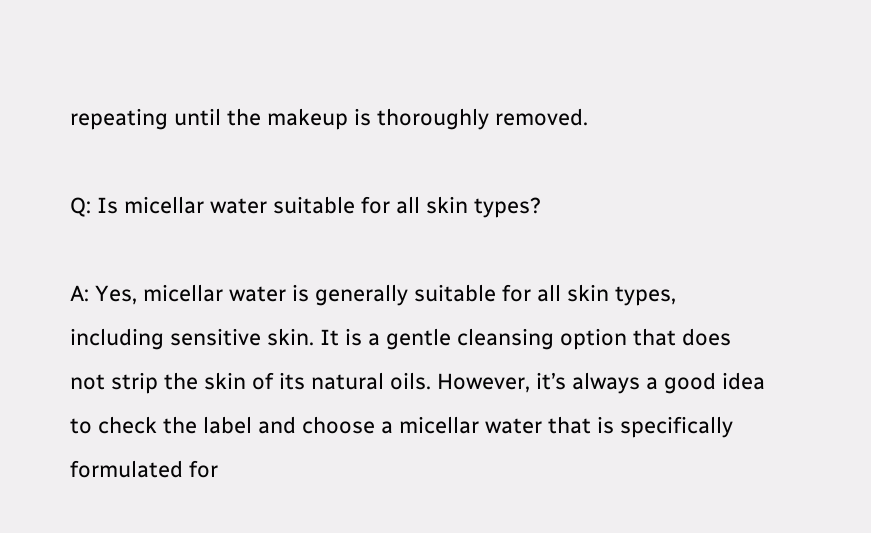repeating until the makeup is thoroughly removed.

Q: Is micellar water suitable for all skin types?

A: Yes, micellar water is generally suitable for all skin types, including sensitive skin. It is a gentle cleansing option that does not strip the skin of its natural oils. However, it’s always a good idea to check the label and choose a micellar water that is specifically formulated for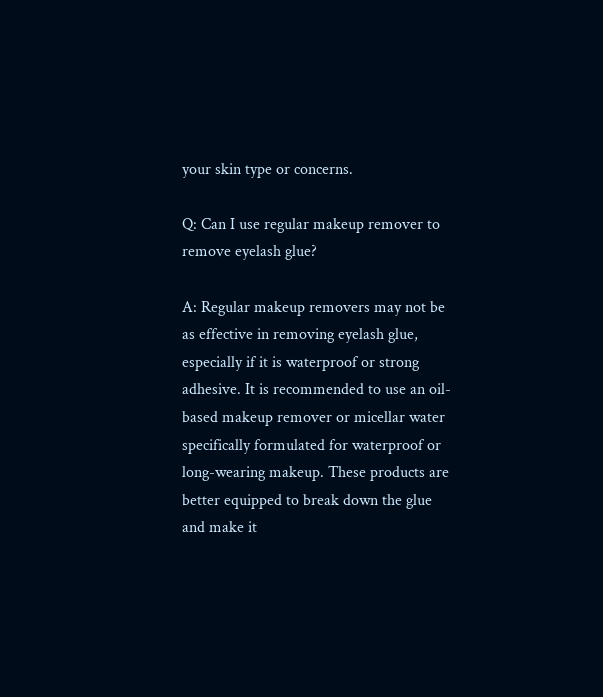your skin type or concerns.

Q: Can I use regular makeup remover to remove eyelash glue?

A: Regular makeup removers may not be as effective in removing eyelash glue, especially if it is waterproof or strong adhesive. It is recommended to use an oil-based makeup remover or micellar water specifically formulated for waterproof or long-wearing makeup. These products are better equipped to break down the glue and make it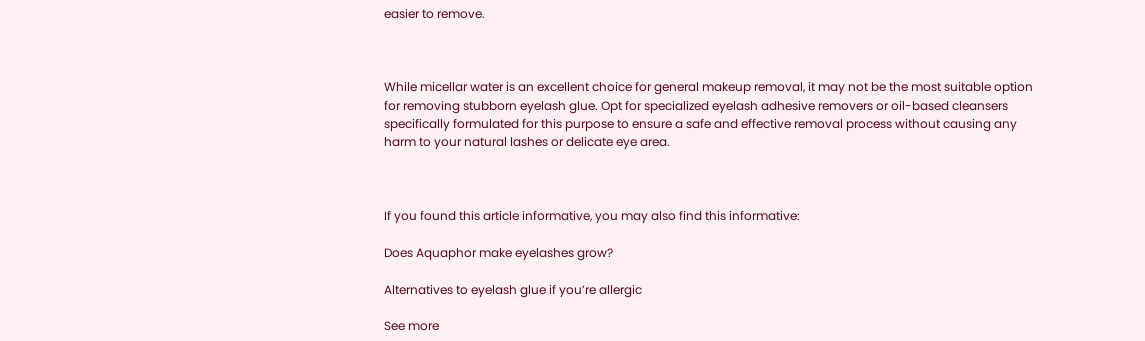easier to remove.



While micellar water is an excellent choice for general makeup removal, it may not be the most suitable option for removing stubborn eyelash glue. Opt for specialized eyelash adhesive removers or oil-based cleansers specifically formulated for this purpose to ensure a safe and effective removal process without causing any harm to your natural lashes or delicate eye area.



If you found this article informative, you may also find this informative:

Does Aquaphor make eyelashes grow?

Alternatives to eyelash glue if you’re allergic

See more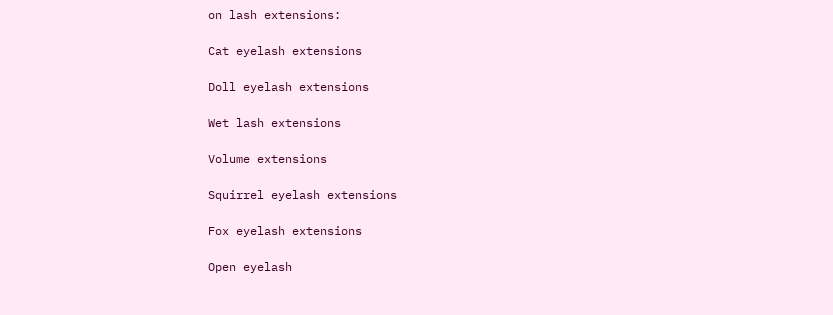on lash extensions:

Cat eyelash extensions

Doll eyelash extensions

Wet lash extensions

Volume extensions

Squirrel eyelash extensions

Fox eyelash extensions

Open eyelash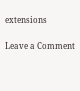extensions

Leave a Comment